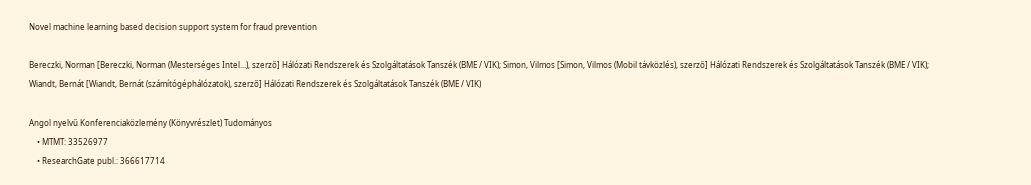Novel machine learning based decision support system for fraud prevention

Bereczki, Norman [Bereczki, Norman (Mesterséges Intel...), szerző] Hálózati Rendszerek és Szolgáltatások Tanszék (BME / VIK); Simon, Vilmos [Simon, Vilmos (Mobil távközlés), szerző] Hálózati Rendszerek és Szolgáltatások Tanszék (BME / VIK); Wiandt, Bernát [Wiandt, Bernát (számítógéphálózatok), szerző] Hálózati Rendszerek és Szolgáltatások Tanszék (BME / VIK)

Angol nyelvű Konferenciaközlemény (Könyvrészlet) Tudományos
    • MTMT: 33526977
    • ResearchGate publ.: 366617714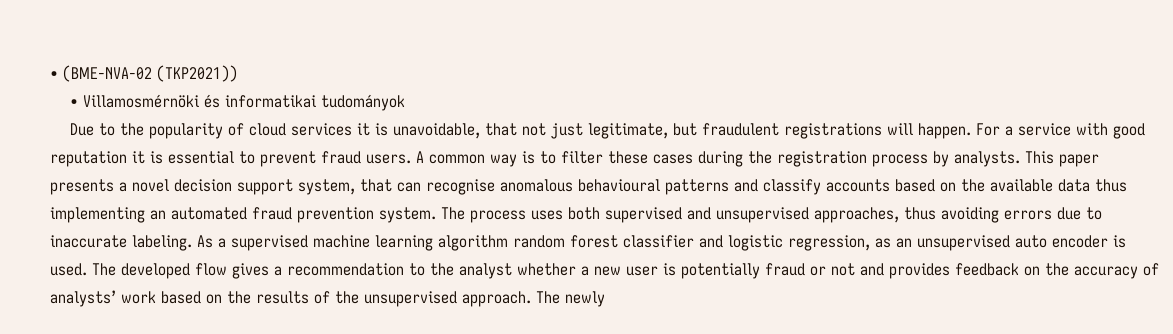• (BME-NVA-02 (TKP2021))
    • Villamosmérnöki és informatikai tudományok
    Due to the popularity of cloud services it is unavoidable, that not just legitimate, but fraudulent registrations will happen. For a service with good reputation it is essential to prevent fraud users. A common way is to filter these cases during the registration process by analysts. This paper presents a novel decision support system, that can recognise anomalous behavioural patterns and classify accounts based on the available data thus implementing an automated fraud prevention system. The process uses both supervised and unsupervised approaches, thus avoiding errors due to inaccurate labeling. As a supervised machine learning algorithm random forest classifier and logistic regression, as an unsupervised auto encoder is used. The developed flow gives a recommendation to the analyst whether a new user is potentially fraud or not and provides feedback on the accuracy of analysts’ work based on the results of the unsupervised approach. The newly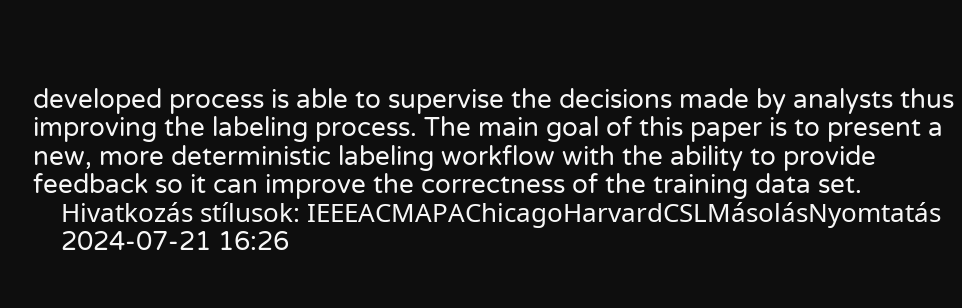developed process is able to supervise the decisions made by analysts thus improving the labeling process. The main goal of this paper is to present a new, more deterministic labeling workflow with the ability to provide feedback so it can improve the correctness of the training data set.
    Hivatkozás stílusok: IEEEACMAPAChicagoHarvardCSLMásolásNyomtatás
    2024-07-21 16:26